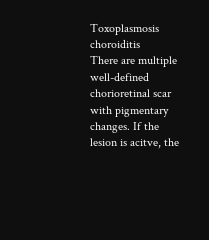Toxoplasmosis choroiditis
There are multiple well-defined chorioretinal scar with pigmentary changes. If the lesion is acitve, the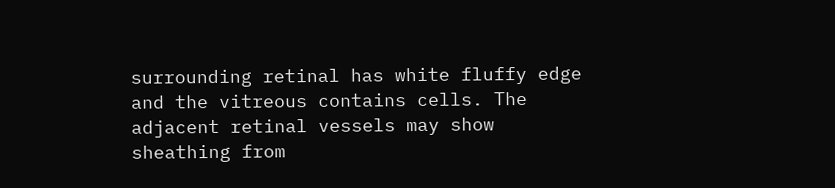surrounding retinal has white fluffy edge and the vitreous contains cells. The adjacent retinal vessels may show sheathing from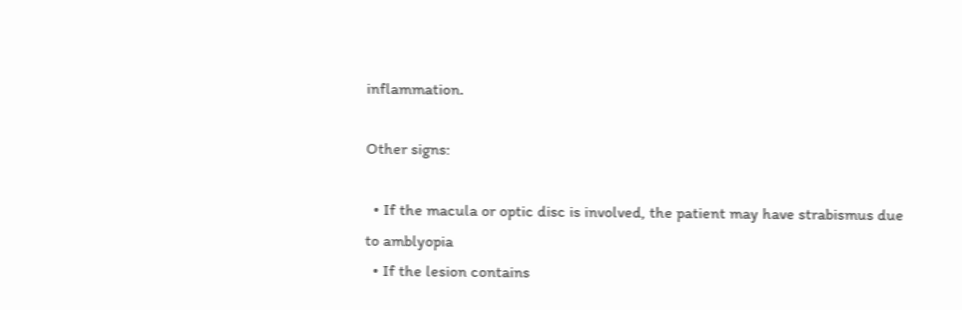inflammation.

Other signs:

  • If the macula or optic disc is involved, the patient may have strabismus due to amblyopia
  • If the lesion contains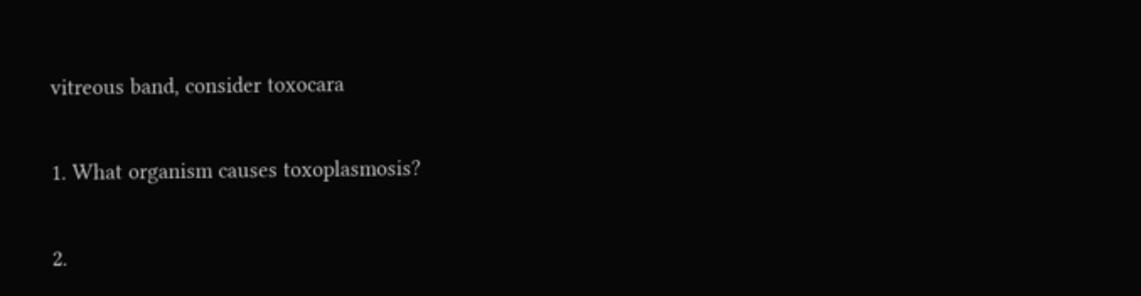vitreous band, consider toxocara


1. What organism causes toxoplasmosis?


2.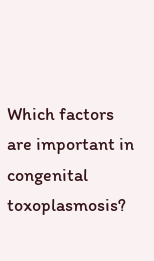Which factors are important in congenital toxoplasmosis?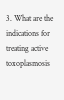3. What are the indications for treating active toxoplasmosis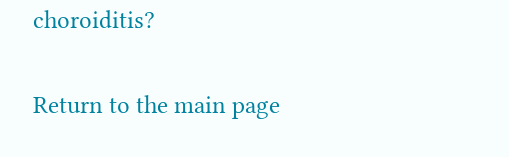choroiditis?

Return to the main page